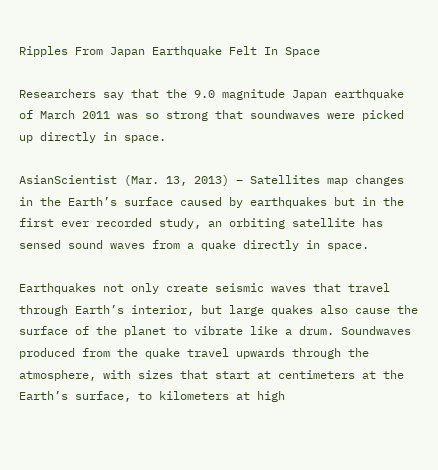Ripples From Japan Earthquake Felt In Space

Researchers say that the 9.0 magnitude Japan earthquake of March 2011 was so strong that soundwaves were picked up directly in space.

AsianScientist (Mar. 13, 2013) – Satellites map changes in the Earth’s surface caused by earthquakes but in the first ever recorded study, an orbiting satellite has sensed sound waves from a quake directly in space.

Earthquakes not only create seismic waves that travel through Earth’s interior, but large quakes also cause the surface of the planet to vibrate like a drum. Soundwaves produced from the quake travel upwards through the atmosphere, with sizes that start at centimeters at the Earth’s surface, to kilometers at high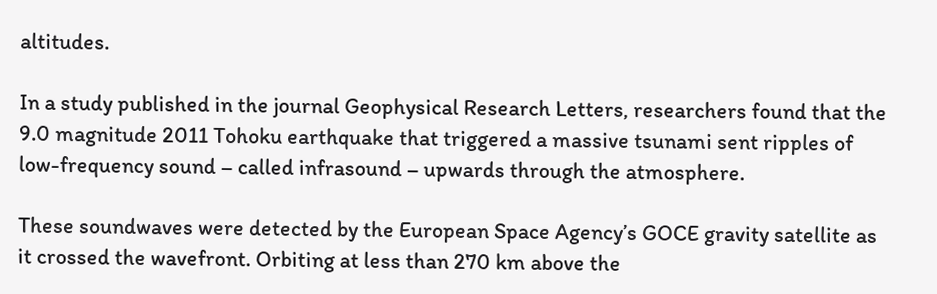altitudes.

In a study published in the journal Geophysical Research Letters, researchers found that the 9.0 magnitude 2011 Tohoku earthquake that triggered a massive tsunami sent ripples of low-frequency sound – called infrasound – upwards through the atmosphere.

These soundwaves were detected by the European Space Agency’s GOCE gravity satellite as it crossed the wavefront. Orbiting at less than 270 km above the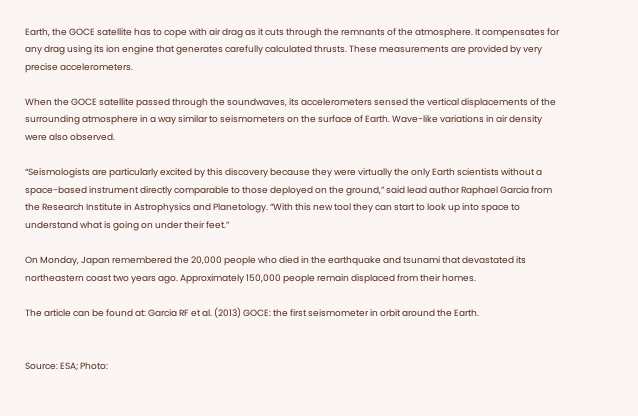Earth, the GOCE satellite has to cope with air drag as it cuts through the remnants of the atmosphere. It compensates for any drag using its ion engine that generates carefully calculated thrusts. These measurements are provided by very precise accelerometers.

When the GOCE satellite passed through the soundwaves, its accelerometers sensed the vertical displacements of the surrounding atmosphere in a way similar to seismometers on the surface of Earth. Wave-like variations in air density were also observed.

“Seismologists are particularly excited by this discovery because they were virtually the only Earth scientists without a space-based instrument directly comparable to those deployed on the ground,” said lead author Raphael Garcia from the Research Institute in Astrophysics and Planetology. “With this new tool they can start to look up into space to understand what is going on under their feet.”

On Monday, Japan remembered the 20,000 people who died in the earthquake and tsunami that devastated its northeastern coast two years ago. Approximately 150,000 people remain displaced from their homes.

The article can be found at: Garcia RF et al. (2013) GOCE: the first seismometer in orbit around the Earth.


Source: ESA; Photo: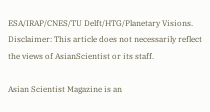ESA/IRAP/CNES/TU Delft/HTG/Planetary Visions.
Disclaimer: This article does not necessarily reflect the views of AsianScientist or its staff.

Asian Scientist Magazine is an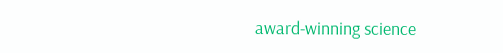award-winning science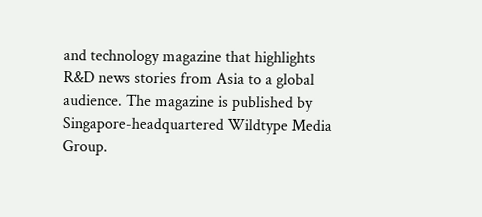and technology magazine that highlights R&D news stories from Asia to a global audience. The magazine is published by Singapore-headquartered Wildtype Media Group.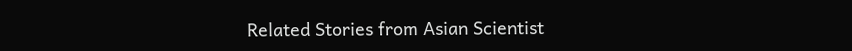Related Stories from Asian Scientist